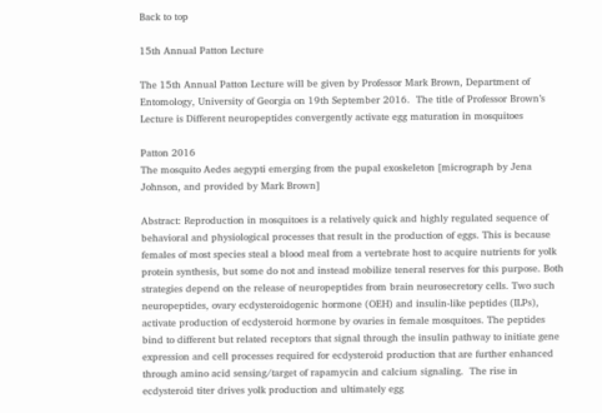Back to top

15th Annual Patton Lecture

The 15th Annual Patton Lecture will be given by Professor Mark Brown, Department of Entomology, University of Georgia on 19th September 2016.  The title of Professor Brown’s Lecture is Different neuropeptides convergently activate egg maturation in mosquitoes

Patton 2016
The mosquito Aedes aegypti emerging from the pupal exoskeleton [micrograph by Jena Johnson, and provided by Mark Brown]

Abstract: Reproduction in mosquitoes is a relatively quick and highly regulated sequence of behavioral and physiological processes that result in the production of eggs. This is because females of most species steal a blood meal from a vertebrate host to acquire nutrients for yolk protein synthesis, but some do not and instead mobilize teneral reserves for this purpose. Both strategies depend on the release of neuropeptides from brain neurosecretory cells. Two such neuropeptides, ovary ecdysteroidogenic hormone (OEH) and insulin-like peptides (ILPs), activate production of ecdysteroid hormone by ovaries in female mosquitoes. The peptides bind to different but related receptors that signal through the insulin pathway to initiate gene expression and cell processes required for ecdysteroid production that are further enhanced through amino acid sensing/target of rapamycin and calcium signaling.  The rise in ecdysteroid titer drives yolk production and ultimately egg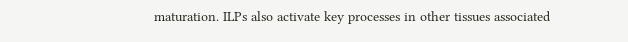maturation. ILPs also activate key processes in other tissues associated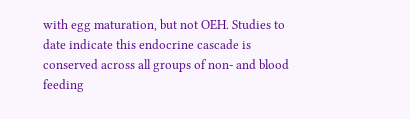with egg maturation, but not OEH. Studies to date indicate this endocrine cascade is conserved across all groups of non- and blood feeding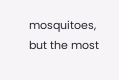mosquitoes, but the most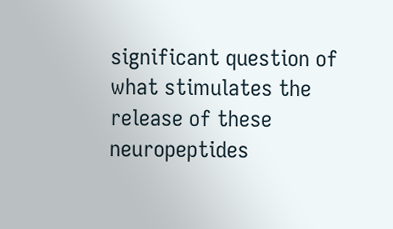significant question of what stimulates the release of these neuropeptides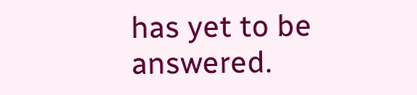has yet to be answered.